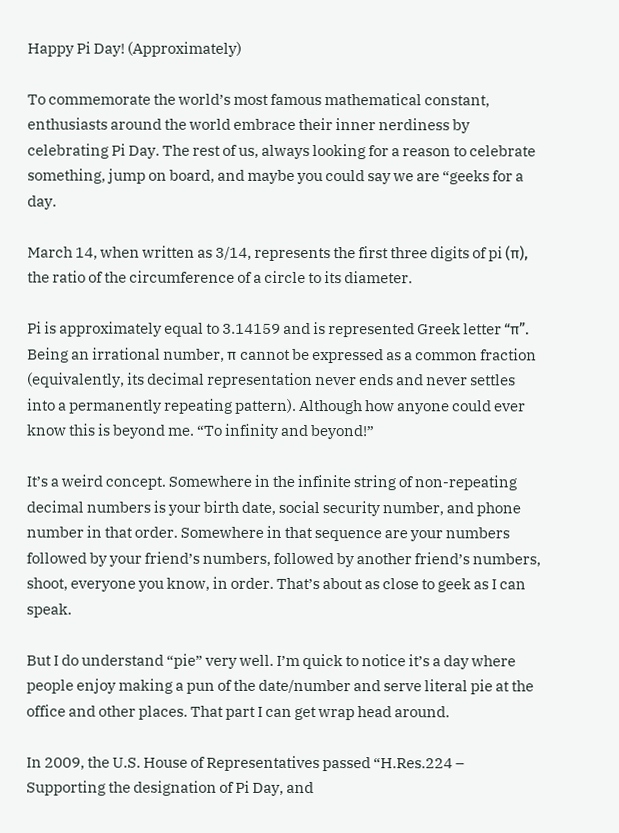Happy Pi Day! (Approximately)

To commemorate the world’s most famous mathematical constant, enthusiasts around the world embrace their inner nerdiness by celebrating Pi Day. The rest of us, always looking for a reason to celebrate something, jump on board, and maybe you could say we are “geeks for a day.

March 14, when written as 3/14, represents the first three digits of pi (π), the ratio of the circumference of a circle to its diameter.

Pi is approximately equal to 3.14159 and is represented Greek letter “π”. Being an irrational number, π cannot be expressed as a common fraction (equivalently, its decimal representation never ends and never settles into a permanently repeating pattern). Although how anyone could ever know this is beyond me. “To infinity and beyond!”

It’s a weird concept. Somewhere in the infinite string of non-repeating decimal numbers is your birth date, social security number, and phone number in that order. Somewhere in that sequence are your numbers followed by your friend’s numbers, followed by another friend’s numbers, shoot, everyone you know, in order. That’s about as close to geek as I can speak.

But I do understand “pie” very well. I’m quick to notice it’s a day where people enjoy making a pun of the date/number and serve literal pie at the office and other places. That part I can get wrap head around.

In 2009, the U.S. House of Representatives passed “H.Res.224 – Supporting the designation of Pi Day, and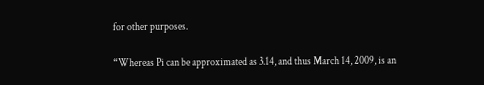for other purposes.

“Whereas Pi can be approximated as 3.14, and thus March 14, 2009, is an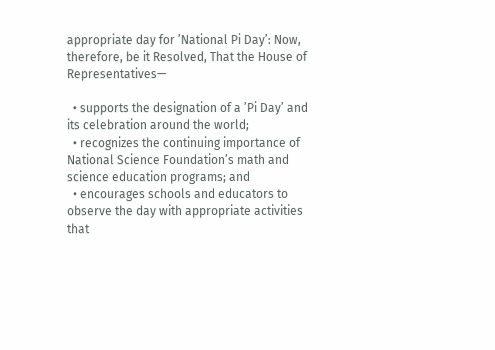appropriate day for ’National Pi Day’: Now, therefore, be it Resolved, That the House of Representatives—

  • supports the designation of a ’Pi Day’ and its celebration around the world;
  • recognizes the continuing importance of National Science Foundation’s math and science education programs; and
  • encourages schools and educators to observe the day with appropriate activities that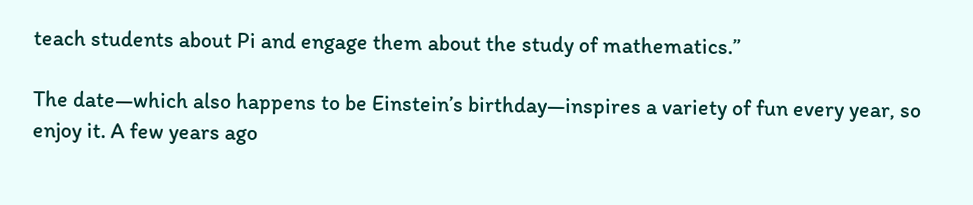teach students about Pi and engage them about the study of mathematics.”

The date—which also happens to be Einstein’s birthday—inspires a variety of fun every year, so enjoy it. A few years ago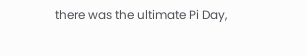there was the ultimate Pi Day,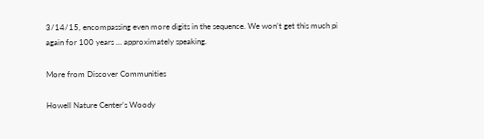3/14/15, encompassing even more digits in the sequence. We won’t get this much pi again for 100 years … approximately speaking.

More from Discover Communities

Howell Nature Center’s Woody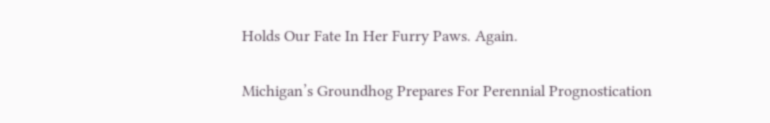Holds Our Fate In Her Furry Paws. Again.

Michigan’s Groundhog Prepares For Perennial Prognostication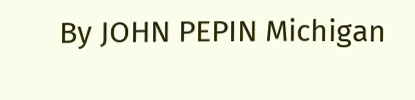By JOHN PEPIN Michigan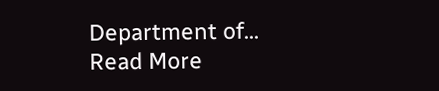Department of...
Read More